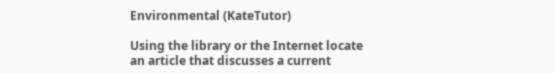Environmental (KateTutor)

Using the library or the Internet locate an article that discusses a current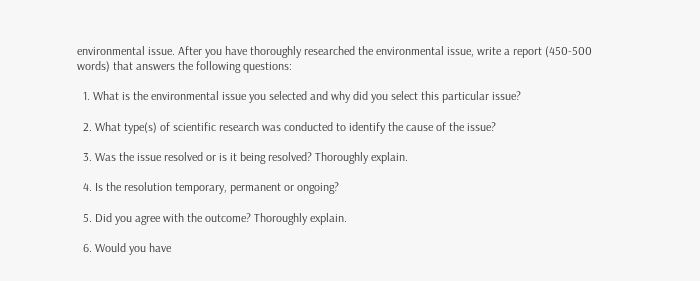environmental issue. After you have thoroughly researched the environmental issue, write a report (450-500 words) that answers the following questions:

  1. What is the environmental issue you selected and why did you select this particular issue?

  2. What type(s) of scientific research was conducted to identify the cause of the issue?

  3. Was the issue resolved or is it being resolved? Thoroughly explain.

  4. Is the resolution temporary, permanent or ongoing?

  5. Did you agree with the outcome? Thoroughly explain.

  6. Would you have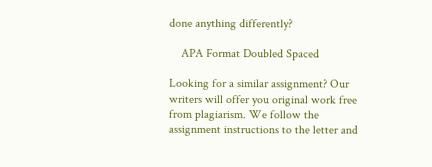done anything differently?

    APA Format Doubled Spaced

Looking for a similar assignment? Our writers will offer you original work free from plagiarism. We follow the assignment instructions to the letter and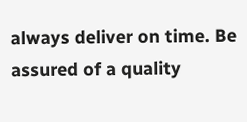always deliver on time. Be assured of a quality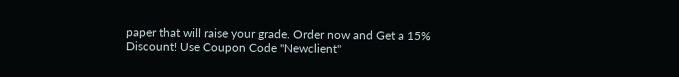paper that will raise your grade. Order now and Get a 15% Discount! Use Coupon Code "Newclient"